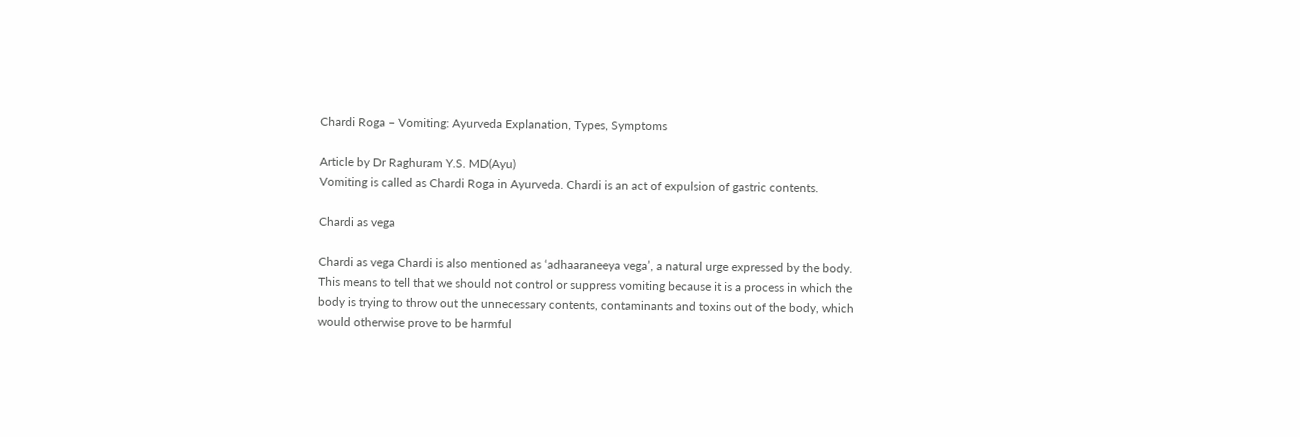Chardi Roga – Vomiting: Ayurveda Explanation, Types, Symptoms

Article by Dr Raghuram Y.S. MD(Ayu)
Vomiting is called as Chardi Roga in Ayurveda. Chardi is an act of expulsion of gastric contents.

Chardi as vega

Chardi as vega Chardi is also mentioned as ‘adhaaraneeya vega’, a natural urge expressed by the body. This means to tell that we should not control or suppress vomiting because it is a process in which the body is trying to throw out the unnecessary contents, contaminants and toxins out of the body, which would otherwise prove to be harmful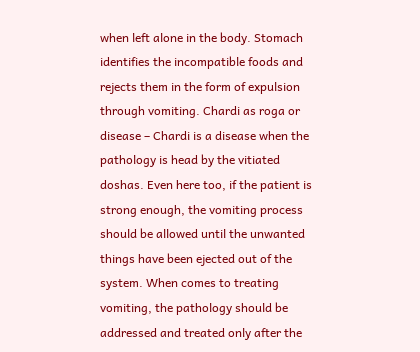when left alone in the body. Stomach identifies the incompatible foods and rejects them in the form of expulsion through vomiting. Chardi as roga or disease – Chardi is a disease when the pathology is head by the vitiated doshas. Even here too, if the patient is strong enough, the vomiting process should be allowed until the unwanted things have been ejected out of the system. When comes to treating vomiting, the pathology should be addressed and treated only after the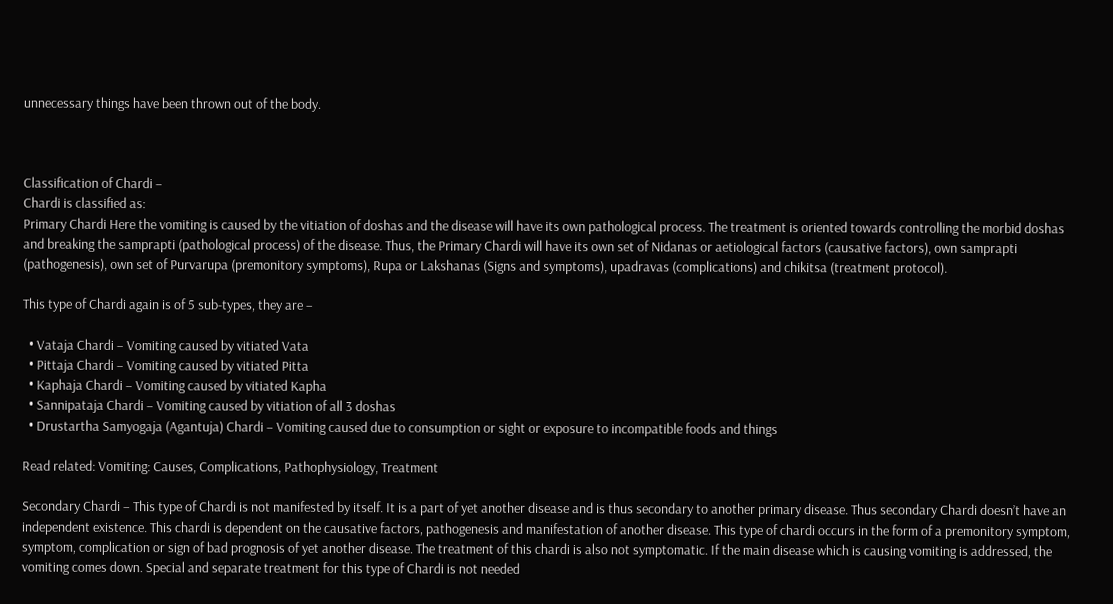unnecessary things have been thrown out of the body.



Classification of Chardi –
Chardi is classified as:
Primary Chardi Here the vomiting is caused by the vitiation of doshas and the disease will have its own pathological process. The treatment is oriented towards controlling the morbid doshas and breaking the samprapti (pathological process) of the disease. Thus, the Primary Chardi will have its own set of Nidanas or aetiological factors (causative factors), own samprapti (pathogenesis), own set of Purvarupa (premonitory symptoms), Rupa or Lakshanas (Signs and symptoms), upadravas (complications) and chikitsa (treatment protocol).

This type of Chardi again is of 5 sub-types, they are –

  • Vataja Chardi – Vomiting caused by vitiated Vata
  • Pittaja Chardi – Vomiting caused by vitiated Pitta
  • Kaphaja Chardi – Vomiting caused by vitiated Kapha
  • Sannipataja Chardi – Vomiting caused by vitiation of all 3 doshas
  • Drustartha Samyogaja (Agantuja) Chardi – Vomiting caused due to consumption or sight or exposure to incompatible foods and things

Read related: Vomiting: Causes, Complications, Pathophysiology, Treatment

Secondary Chardi – This type of Chardi is not manifested by itself. It is a part of yet another disease and is thus secondary to another primary disease. Thus secondary Chardi doesn’t have an independent existence. This chardi is dependent on the causative factors, pathogenesis and manifestation of another disease. This type of chardi occurs in the form of a premonitory symptom, symptom, complication or sign of bad prognosis of yet another disease. The treatment of this chardi is also not symptomatic. If the main disease which is causing vomiting is addressed, the vomiting comes down. Special and separate treatment for this type of Chardi is not needed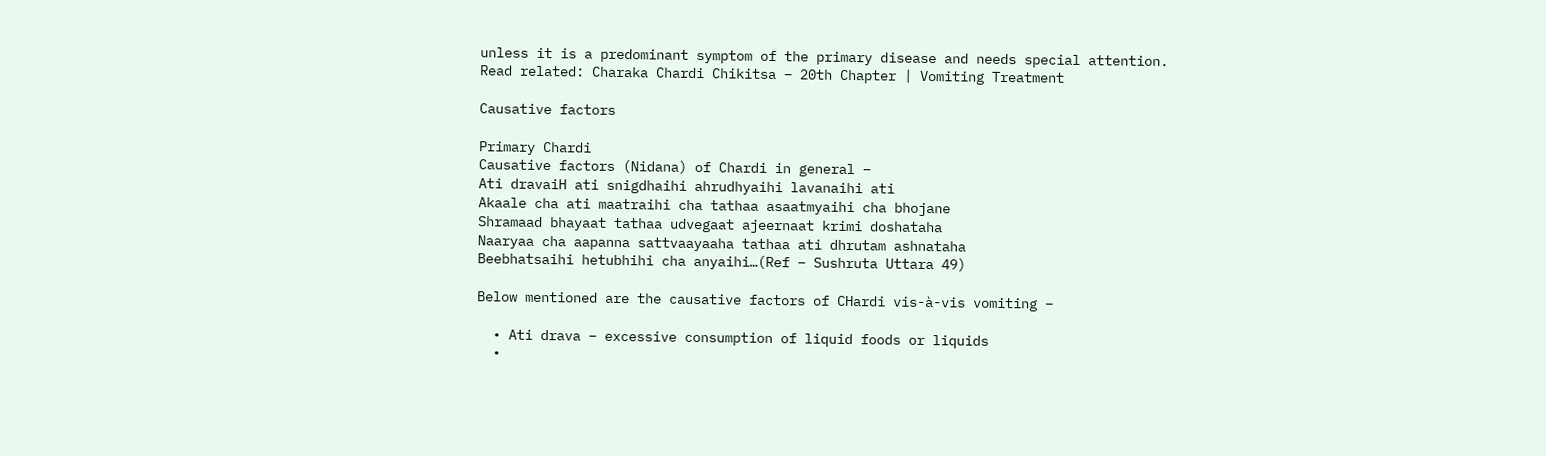unless it is a predominant symptom of the primary disease and needs special attention.
Read related: Charaka Chardi Chikitsa – 20th Chapter | Vomiting Treatment

Causative factors

Primary Chardi
Causative factors (Nidana) of Chardi in general –
Ati dravaiH ati snigdhaihi ahrudhyaihi lavanaihi ati
Akaale cha ati maatraihi cha tathaa asaatmyaihi cha bhojane
Shramaad bhayaat tathaa udvegaat ajeernaat krimi doshataha
Naaryaa cha aapanna sattvaayaaha tathaa ati dhrutam ashnataha
Beebhatsaihi hetubhihi cha anyaihi…(Ref – Sushruta Uttara 49)

Below mentioned are the causative factors of CHardi vis-à-vis vomiting –

  • Ati drava – excessive consumption of liquid foods or liquids
  •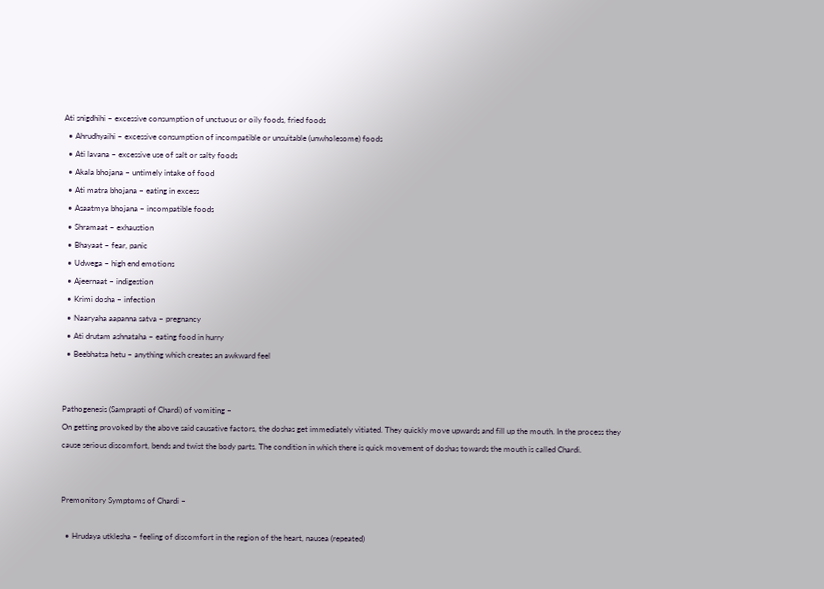Ati snigdhihi – excessive consumption of unctuous or oily foods, fried foods
  • Ahrudhyaihi – excessive consumption of incompatible or unsuitable (unwholesome) foods
  • Ati lavana – excessive use of salt or salty foods
  • Akala bhojana – untimely intake of food
  • Ati matra bhojana – eating in excess
  • Asaatmya bhojana – incompatible foods
  • Shramaat – exhaustion
  • Bhayaat – fear, panic
  • Udwega – high end emotions
  • Ajeernaat – indigestion
  • Krimi dosha – infection
  • Naaryaha aapanna satva – pregnancy
  • Ati drutam ashnataha – eating food in hurry
  • Beebhatsa hetu – anything which creates an awkward feel


Pathogenesis (Samprapti of Chardi) of vomiting –
On getting provoked by the above said causative factors, the doshas get immediately vitiated. They quickly move upwards and fill up the mouth. In the process they cause serious discomfort, bends and twist the body parts. The condition in which there is quick movement of doshas towards the mouth is called Chardi.


Premonitory Symptoms of Chardi –

  • Hrudaya utklesha – feeling of discomfort in the region of the heart, nausea (repeated)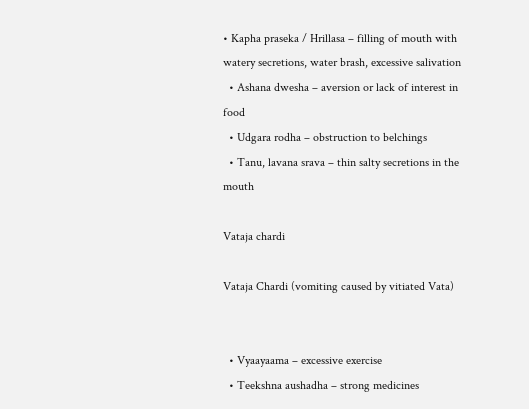• Kapha praseka / Hrillasa – filling of mouth with watery secretions, water brash, excessive salivation
  • Ashana dwesha – aversion or lack of interest in food
  • Udgara rodha – obstruction to belchings
  • Tanu, lavana srava – thin salty secretions in the mouth

Vataja chardi

Vataja Chardi (vomiting caused by vitiated Vata)


  • Vyaayaama – excessive exercise
  • Teekshna aushadha – strong medicines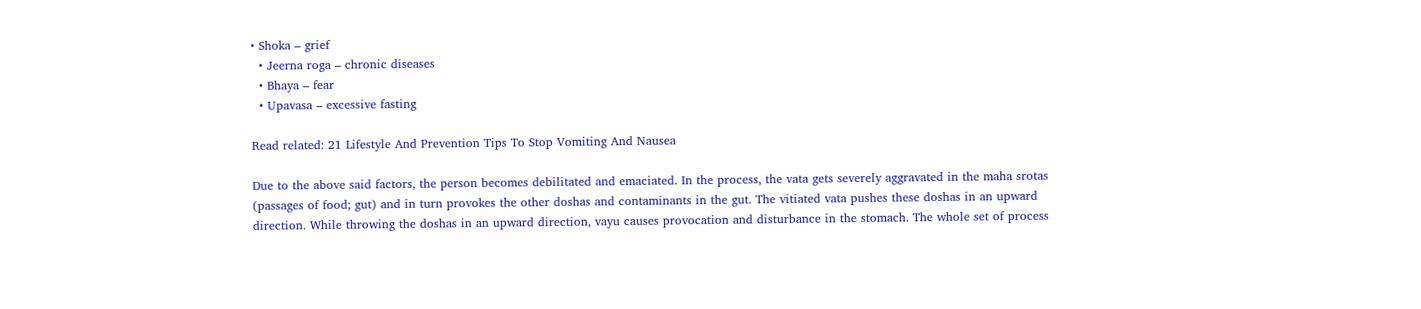• Shoka – grief
  • Jeerna roga – chronic diseases
  • Bhaya – fear
  • Upavasa – excessive fasting

Read related: 21 Lifestyle And Prevention Tips To Stop Vomiting And Nausea

Due to the above said factors, the person becomes debilitated and emaciated. In the process, the vata gets severely aggravated in the maha srotas (passages of food; gut) and in turn provokes the other doshas and contaminants in the gut. The vitiated vata pushes these doshas in an upward direction. While throwing the doshas in an upward direction, vayu causes provocation and disturbance in the stomach. The whole set of process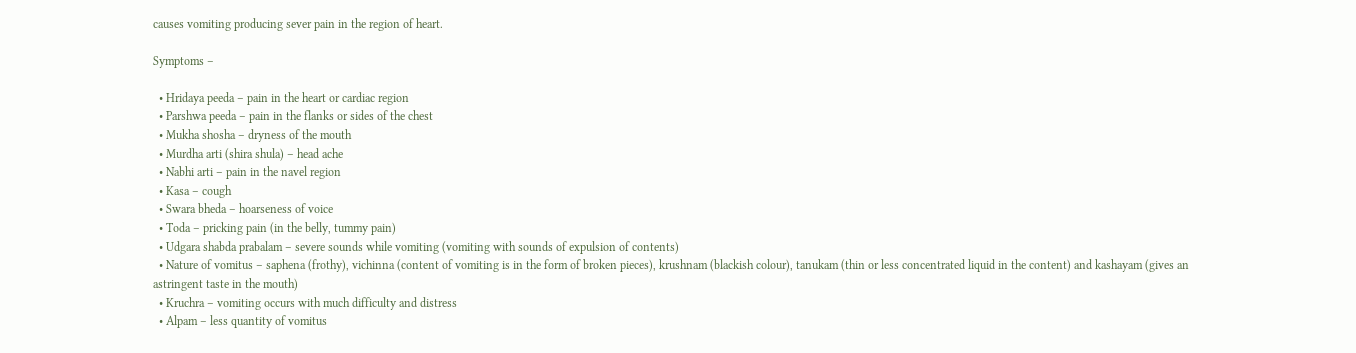causes vomiting producing sever pain in the region of heart.

Symptoms –

  • Hridaya peeda – pain in the heart or cardiac region
  • Parshwa peeda – pain in the flanks or sides of the chest
  • Mukha shosha – dryness of the mouth
  • Murdha arti (shira shula) – head ache
  • Nabhi arti – pain in the navel region
  • Kasa – cough
  • Swara bheda – hoarseness of voice
  • Toda – pricking pain (in the belly, tummy pain)
  • Udgara shabda prabalam – severe sounds while vomiting (vomiting with sounds of expulsion of contents)
  • Nature of vomitus – saphena (frothy), vichinna (content of vomiting is in the form of broken pieces), krushnam (blackish colour), tanukam (thin or less concentrated liquid in the content) and kashayam (gives an astringent taste in the mouth)
  • Kruchra – vomiting occurs with much difficulty and distress
  • Alpam – less quantity of vomitus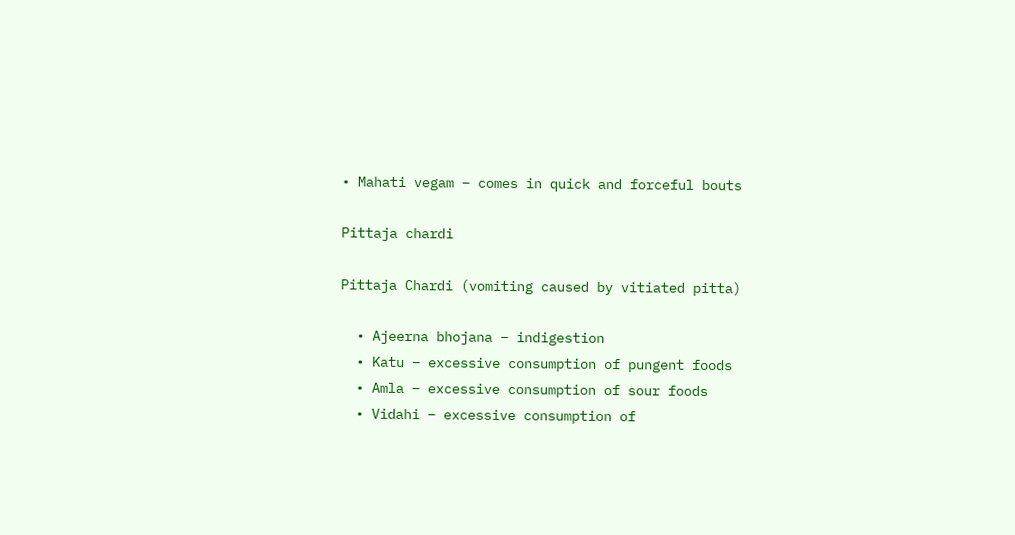• Mahati vegam – comes in quick and forceful bouts

Pittaja chardi

Pittaja Chardi (vomiting caused by vitiated pitta)

  • Ajeerna bhojana – indigestion
  • Katu – excessive consumption of pungent foods
  • Amla – excessive consumption of sour foods
  • Vidahi – excessive consumption of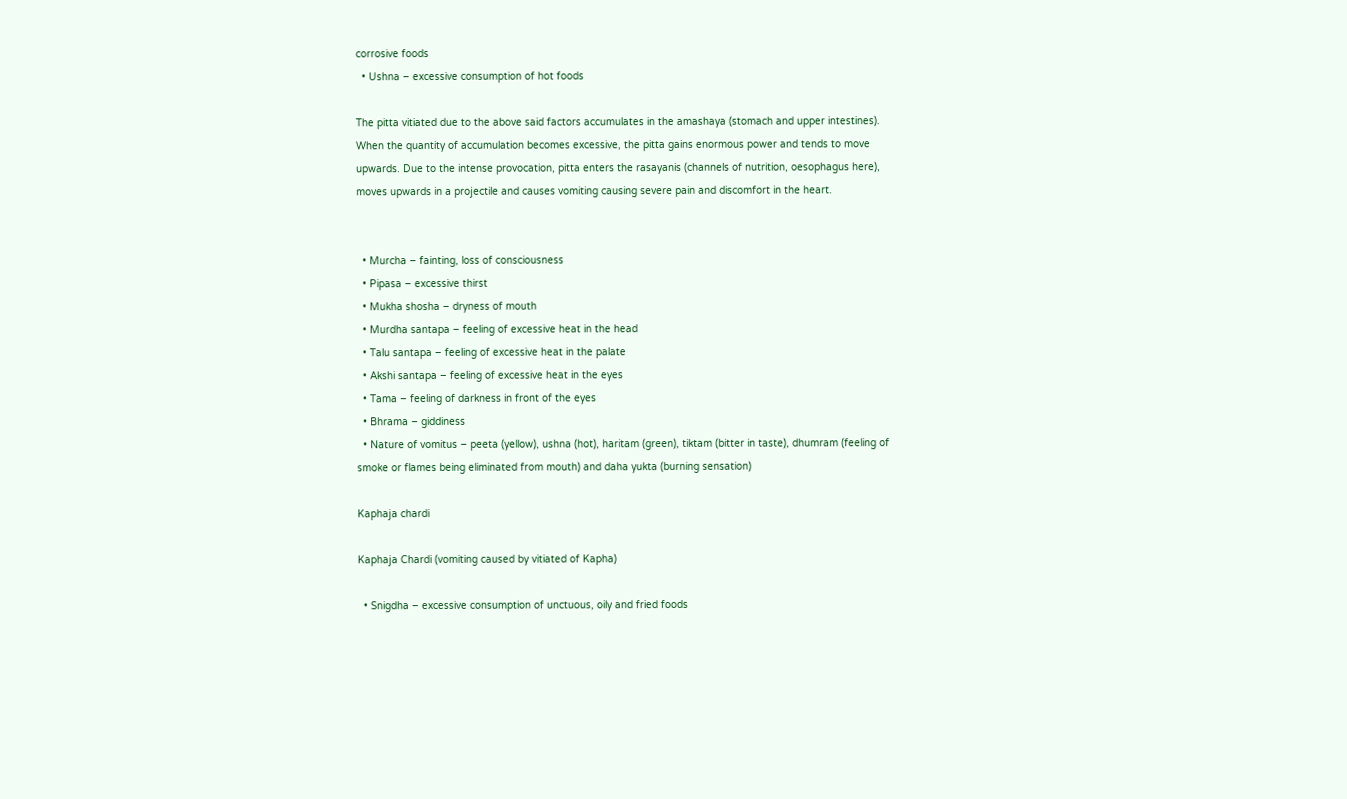corrosive foods
  • Ushna – excessive consumption of hot foods

The pitta vitiated due to the above said factors accumulates in the amashaya (stomach and upper intestines). When the quantity of accumulation becomes excessive, the pitta gains enormous power and tends to move upwards. Due to the intense provocation, pitta enters the rasayanis (channels of nutrition, oesophagus here), moves upwards in a projectile and causes vomiting causing severe pain and discomfort in the heart.


  • Murcha – fainting, loss of consciousness
  • Pipasa – excessive thirst
  • Mukha shosha – dryness of mouth
  • Murdha santapa – feeling of excessive heat in the head
  • Talu santapa – feeling of excessive heat in the palate
  • Akshi santapa – feeling of excessive heat in the eyes
  • Tama – feeling of darkness in front of the eyes
  • Bhrama – giddiness
  • Nature of vomitus – peeta (yellow), ushna (hot), haritam (green), tiktam (bitter in taste), dhumram (feeling of smoke or flames being eliminated from mouth) and daha yukta (burning sensation)

Kaphaja chardi

Kaphaja Chardi (vomiting caused by vitiated of Kapha)

  • Snigdha – excessive consumption of unctuous, oily and fried foods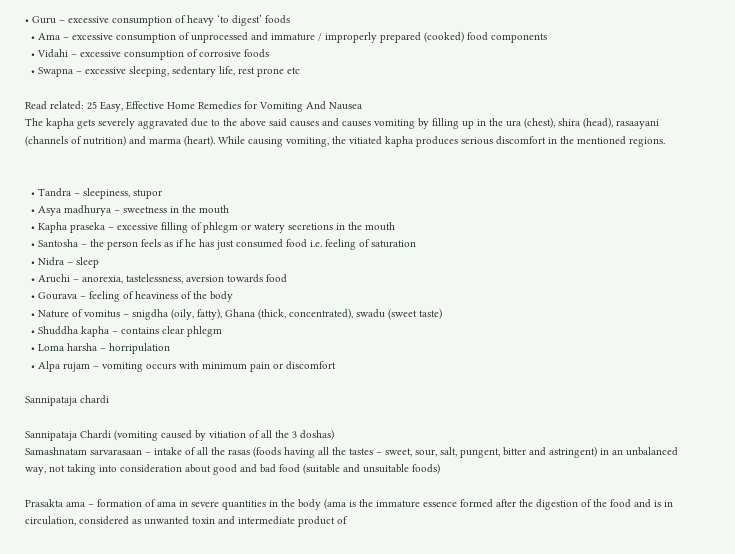• Guru – excessive consumption of heavy ‘to digest’ foods
  • Ama – excessive consumption of unprocessed and immature / improperly prepared (cooked) food components
  • Vidahi – excessive consumption of corrosive foods
  • Swapna – excessive sleeping, sedentary life, rest prone etc

Read related: 25 Easy, Effective Home Remedies for Vomiting And Nausea
The kapha gets severely aggravated due to the above said causes and causes vomiting by filling up in the ura (chest), shira (head), rasaayani (channels of nutrition) and marma (heart). While causing vomiting, the vitiated kapha produces serious discomfort in the mentioned regions.


  • Tandra – sleepiness, stupor
  • Asya madhurya – sweetness in the mouth
  • Kapha praseka – excessive filling of phlegm or watery secretions in the mouth
  • Santosha – the person feels as if he has just consumed food i.e. feeling of saturation
  • Nidra – sleep
  • Aruchi – anorexia, tastelessness, aversion towards food
  • Gourava – feeling of heaviness of the body
  • Nature of vomitus – snigdha (oily, fatty), Ghana (thick, concentrated), swadu (sweet taste)
  • Shuddha kapha – contains clear phlegm
  • Loma harsha – horripulation
  • Alpa rujam – vomiting occurs with minimum pain or discomfort

Sannipataja chardi

Sannipataja Chardi (vomiting caused by vitiation of all the 3 doshas)
Samashnatam sarvarasaan – intake of all the rasas (foods having all the tastes – sweet, sour, salt, pungent, bitter and astringent) in an unbalanced way, not taking into consideration about good and bad food (suitable and unsuitable foods)

Prasakta ama – formation of ama in severe quantities in the body (ama is the immature essence formed after the digestion of the food and is in circulation, considered as unwanted toxin and intermediate product of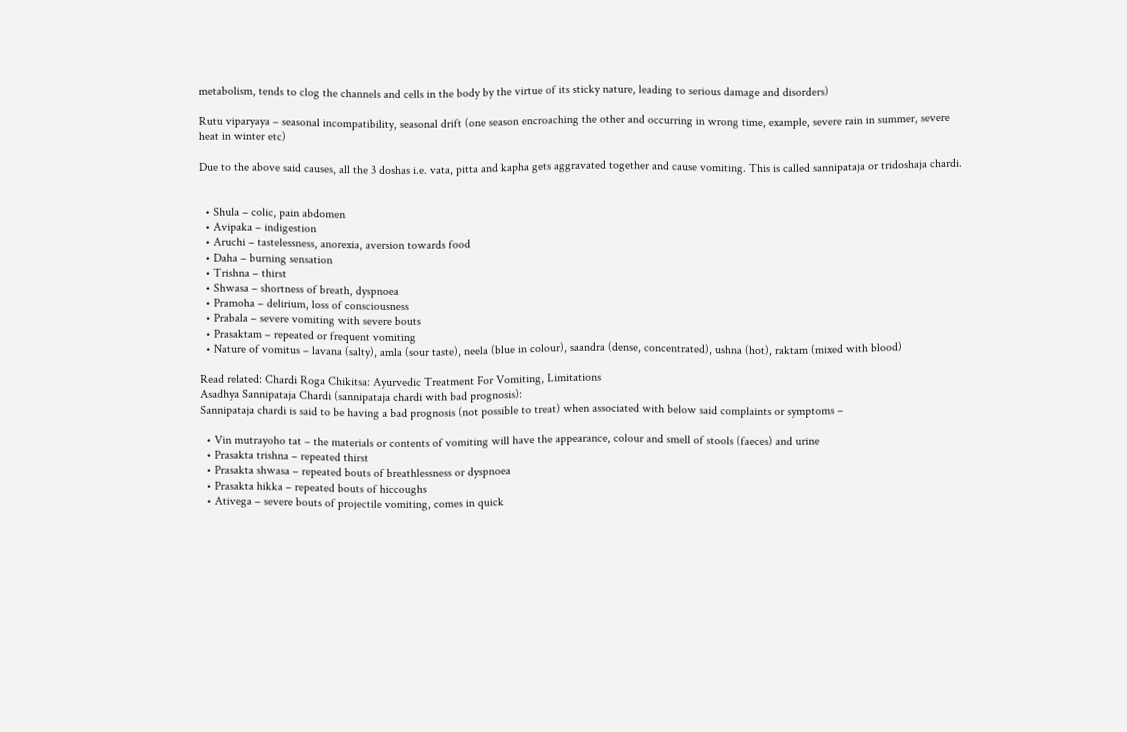metabolism, tends to clog the channels and cells in the body by the virtue of its sticky nature, leading to serious damage and disorders)

Rutu viparyaya – seasonal incompatibility, seasonal drift (one season encroaching the other and occurring in wrong time, example, severe rain in summer, severe heat in winter etc)

Due to the above said causes, all the 3 doshas i.e. vata, pitta and kapha gets aggravated together and cause vomiting. This is called sannipataja or tridoshaja chardi.


  • Shula – colic, pain abdomen
  • Avipaka – indigestion
  • Aruchi – tastelessness, anorexia, aversion towards food
  • Daha – burning sensation
  • Trishna – thirst
  • Shwasa – shortness of breath, dyspnoea
  • Pramoha – delirium, loss of consciousness
  • Prabala – severe vomiting with severe bouts
  • Prasaktam – repeated or frequent vomiting
  • Nature of vomitus – lavana (salty), amla (sour taste), neela (blue in colour), saandra (dense, concentrated), ushna (hot), raktam (mixed with blood)

Read related: Chardi Roga Chikitsa: Ayurvedic Treatment For Vomiting, Limitations
Asadhya Sannipataja Chardi (sannipataja chardi with bad prognosis):
Sannipataja chardi is said to be having a bad prognosis (not possible to treat) when associated with below said complaints or symptoms –

  • Vin mutrayoho tat – the materials or contents of vomiting will have the appearance, colour and smell of stools (faeces) and urine
  • Prasakta trishna – repeated thirst
  • Prasakta shwasa – repeated bouts of breathlessness or dyspnoea
  • Prasakta hikka – repeated bouts of hiccoughs
  • Ativega – severe bouts of projectile vomiting, comes in quick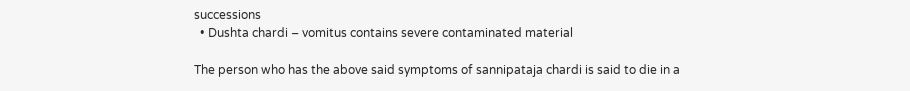successions
  • Dushta chardi – vomitus contains severe contaminated material

The person who has the above said symptoms of sannipataja chardi is said to die in a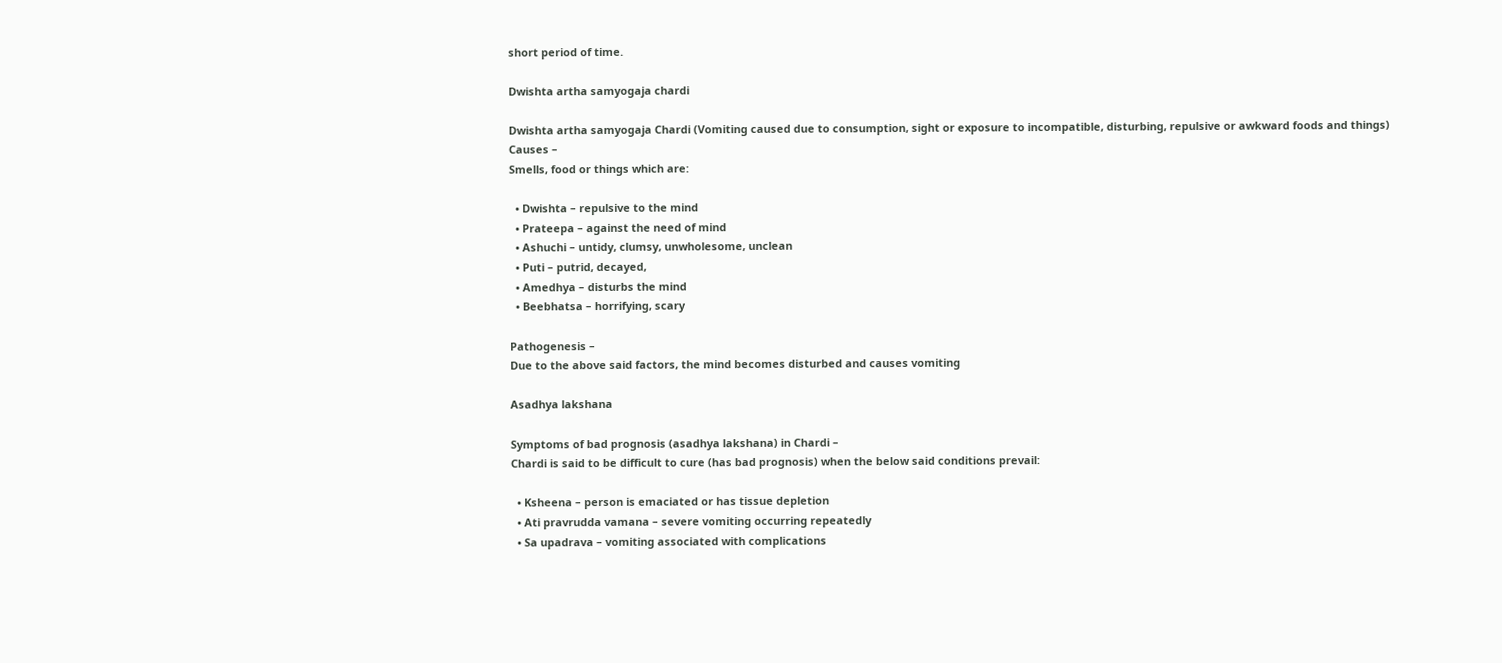short period of time.

Dwishta artha samyogaja chardi

Dwishta artha samyogaja Chardi (Vomiting caused due to consumption, sight or exposure to incompatible, disturbing, repulsive or awkward foods and things)
Causes –
Smells, food or things which are:

  • Dwishta – repulsive to the mind
  • Prateepa – against the need of mind
  • Ashuchi – untidy, clumsy, unwholesome, unclean
  • Puti – putrid, decayed,
  • Amedhya – disturbs the mind
  • Beebhatsa – horrifying, scary

Pathogenesis –
Due to the above said factors, the mind becomes disturbed and causes vomiting

Asadhya lakshana

Symptoms of bad prognosis (asadhya lakshana) in Chardi –
Chardi is said to be difficult to cure (has bad prognosis) when the below said conditions prevail:

  • Ksheena – person is emaciated or has tissue depletion
  • Ati pravrudda vamana – severe vomiting occurring repeatedly
  • Sa upadrava – vomiting associated with complications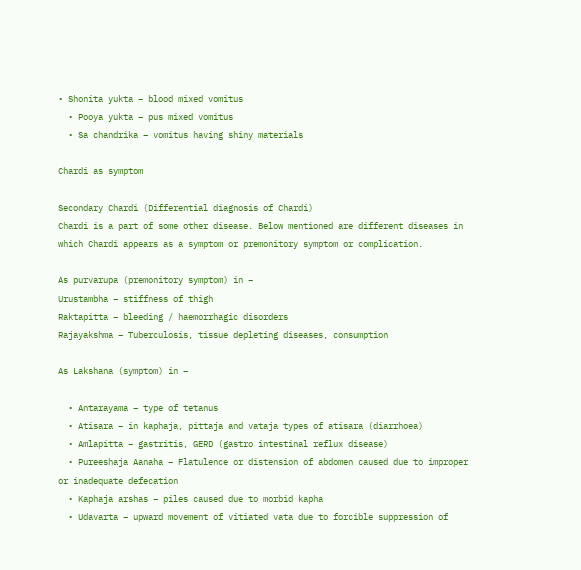• Shonita yukta – blood mixed vomitus
  • Pooya yukta – pus mixed vomitus
  • Sa chandrika – vomitus having shiny materials

Chardi as symptom

Secondary Chardi (Differential diagnosis of Chardi)
Chardi is a part of some other disease. Below mentioned are different diseases in which Chardi appears as a symptom or premonitory symptom or complication.

As purvarupa (premonitory symptom) in –
Urustambha – stiffness of thigh
Raktapitta – bleeding / haemorrhagic disorders
Rajayakshma – Tuberculosis, tissue depleting diseases, consumption

As Lakshana (symptom) in –

  • Antarayama – type of tetanus
  • Atisara – in kaphaja, pittaja and vataja types of atisara (diarrhoea)
  • Amlapitta – gastritis, GERD (gastro intestinal reflux disease)
  • Pureeshaja Aanaha – Flatulence or distension of abdomen caused due to improper or inadequate defecation
  • Kaphaja arshas – piles caused due to morbid kapha
  • Udavarta – upward movement of vitiated vata due to forcible suppression of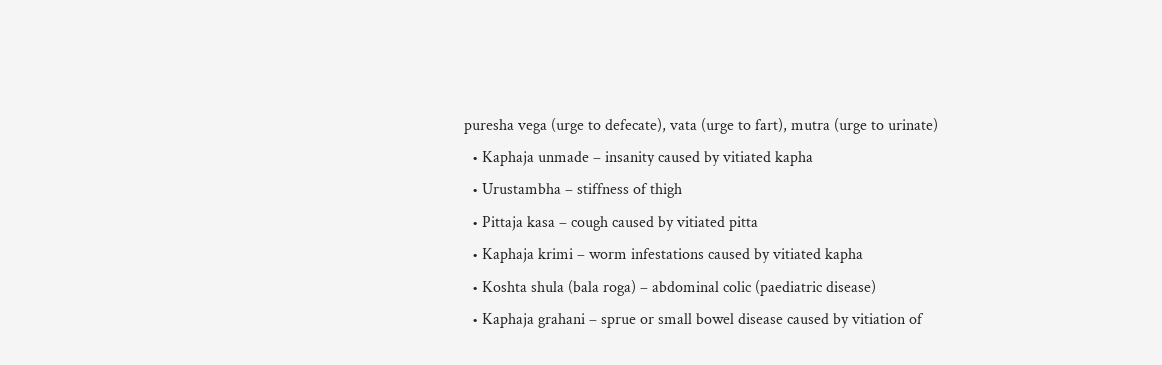puresha vega (urge to defecate), vata (urge to fart), mutra (urge to urinate)
  • Kaphaja unmade – insanity caused by vitiated kapha
  • Urustambha – stiffness of thigh
  • Pittaja kasa – cough caused by vitiated pitta
  • Kaphaja krimi – worm infestations caused by vitiated kapha
  • Koshta shula (bala roga) – abdominal colic (paediatric disease)
  • Kaphaja grahani – sprue or small bowel disease caused by vitiation of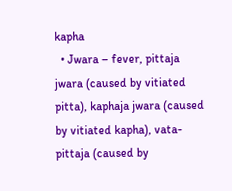kapha
  • Jwara – fever, pittaja jwara (caused by vitiated pitta), kaphaja jwara (caused by vitiated kapha), vata-pittaja (caused by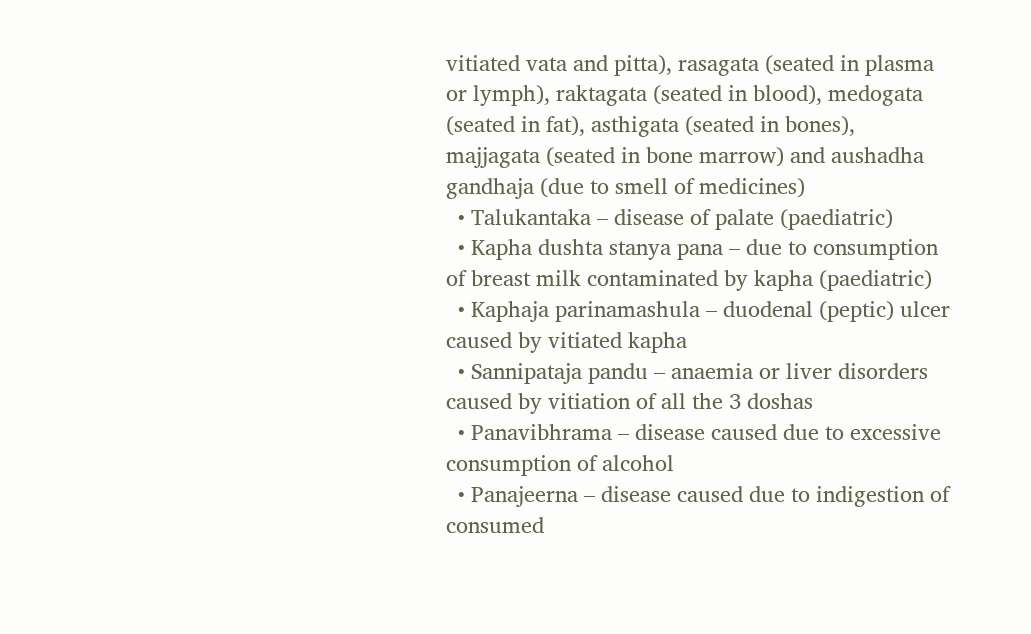vitiated vata and pitta), rasagata (seated in plasma or lymph), raktagata (seated in blood), medogata (seated in fat), asthigata (seated in bones), majjagata (seated in bone marrow) and aushadha gandhaja (due to smell of medicines)
  • Talukantaka – disease of palate (paediatric)
  • Kapha dushta stanya pana – due to consumption of breast milk contaminated by kapha (paediatric)
  • Kaphaja parinamashula – duodenal (peptic) ulcer caused by vitiated kapha
  • Sannipataja pandu – anaemia or liver disorders caused by vitiation of all the 3 doshas
  • Panavibhrama – disease caused due to excessive consumption of alcohol
  • Panajeerna – disease caused due to indigestion of consumed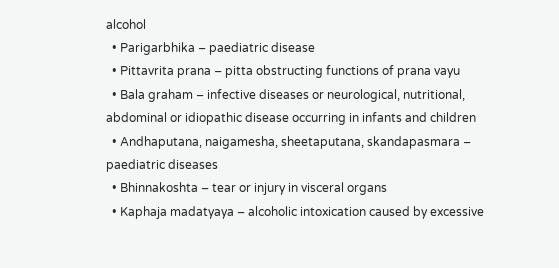alcohol
  • Parigarbhika – paediatric disease
  • Pittavrita prana – pitta obstructing functions of prana vayu
  • Bala graham – infective diseases or neurological, nutritional, abdominal or idiopathic disease occurring in infants and children
  • Andhaputana, naigamesha, sheetaputana, skandapasmara – paediatric diseases
  • Bhinnakoshta – tear or injury in visceral organs
  • Kaphaja madatyaya – alcoholic intoxication caused by excessive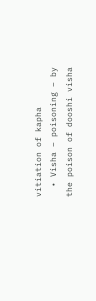vitiation of kapha
  • Visha – poisoning – by the poison of dooshi visha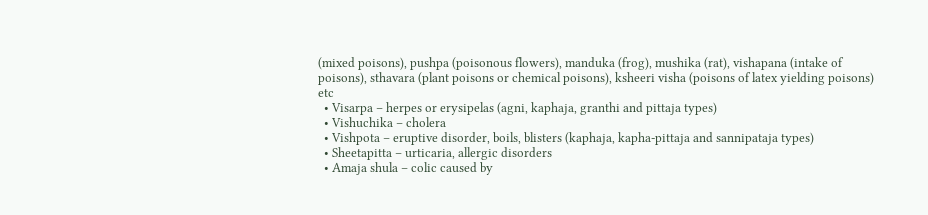(mixed poisons), pushpa (poisonous flowers), manduka (frog), mushika (rat), vishapana (intake of poisons), sthavara (plant poisons or chemical poisons), ksheeri visha (poisons of latex yielding poisons) etc
  • Visarpa – herpes or erysipelas (agni, kaphaja, granthi and pittaja types)
  • Vishuchika – cholera
  • Vishpota – eruptive disorder, boils, blisters (kaphaja, kapha-pittaja and sannipataja types)
  • Sheetapitta – urticaria, allergic disorders
  • Amaja shula – colic caused by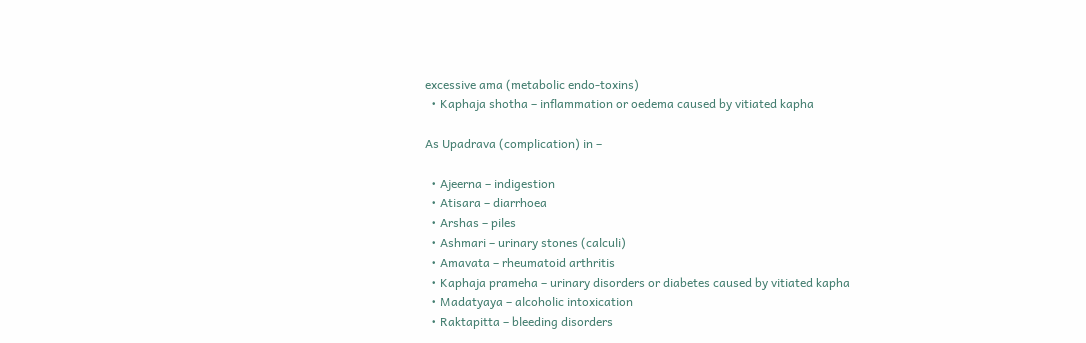excessive ama (metabolic endo-toxins)
  • Kaphaja shotha – inflammation or oedema caused by vitiated kapha

As Upadrava (complication) in –

  • Ajeerna – indigestion
  • Atisara – diarrhoea
  • Arshas – piles
  • Ashmari – urinary stones (calculi)
  • Amavata – rheumatoid arthritis
  • Kaphaja prameha – urinary disorders or diabetes caused by vitiated kapha
  • Madatyaya – alcoholic intoxication
  • Raktapitta – bleeding disorders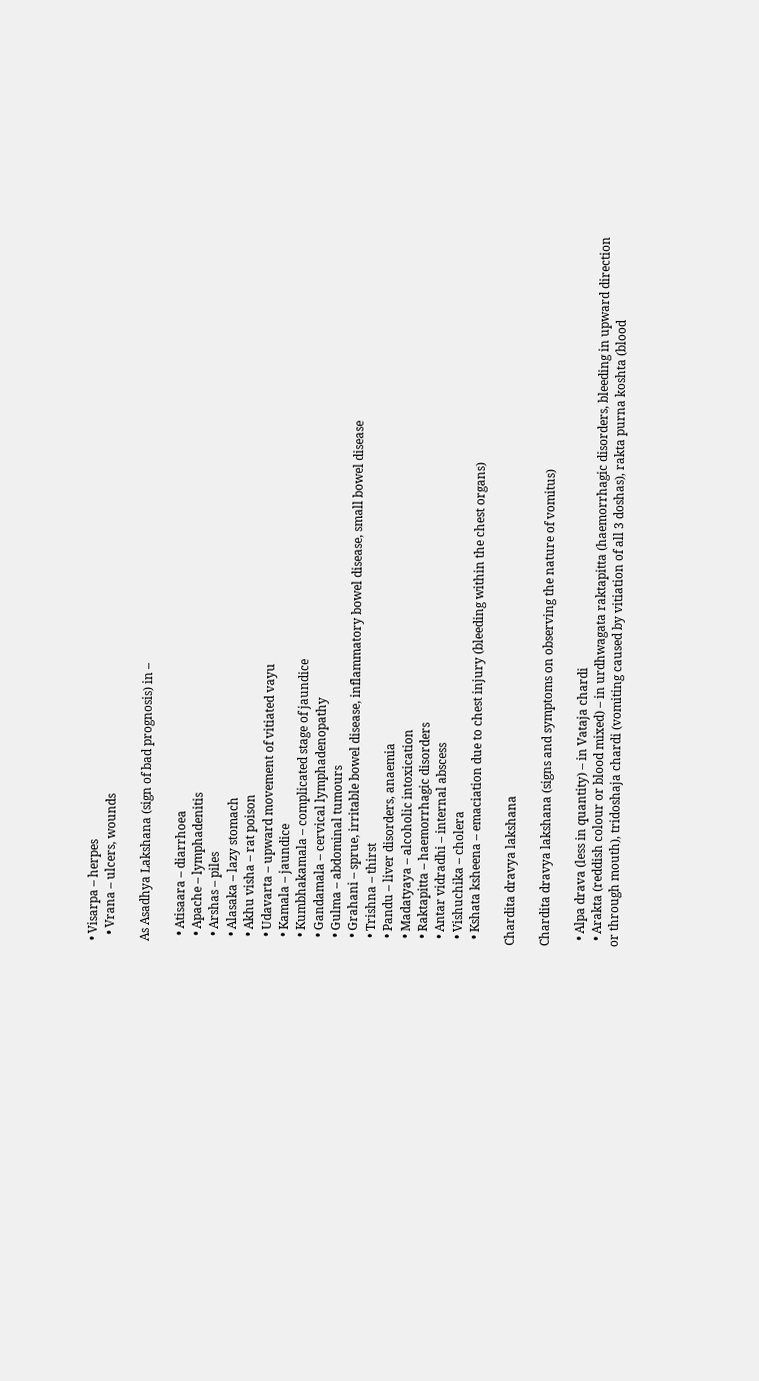• Visarpa – herpes
  • Vrana – ulcers, wounds

As Asadhya Lakshana (sign of bad prognosis) in –

  • Atisaara – diarrhoea
  • Apache – lymphadenitis
  • Arshas – piles
  • Alasaka – lazy stomach
  • Akhu visha – rat poison
  • Udavarta – upward movement of vitiated vayu
  • Kamala – jaundice
  • Kumbhakamala – complicated stage of jaundice
  • Gandamala – cervical lymphadenopathy
  • Gulma – abdominal tumours
  • Grahani – sprue, irritable bowel disease, inflammatory bowel disease, small bowel disease
  • Trishna – thirst
  • Pandu – liver disorders, anaemia
  • Madatyaya – alcoholic intoxication
  • Raktapitta – haemorrhagic disorders
  • Antar vidradhi – internal abscess
  • Vishuchika – cholera
  • Kshata ksheena – emaciation due to chest injury (bleeding within the chest organs)

Chardita dravya lakshana

Chardita dravya lakshana (signs and symptoms on observing the nature of vomitus)

  • Alpa drava (less in quantity) – in Vataja chardi
  • Arakta (reddish colour or blood mixed) – in urdhwagata raktapitta (haemorrhagic disorders, bleeding in upward direction or through mouth), tridoshaja chardi (vomiting caused by vitiation of all 3 doshas), rakta purna koshta (blood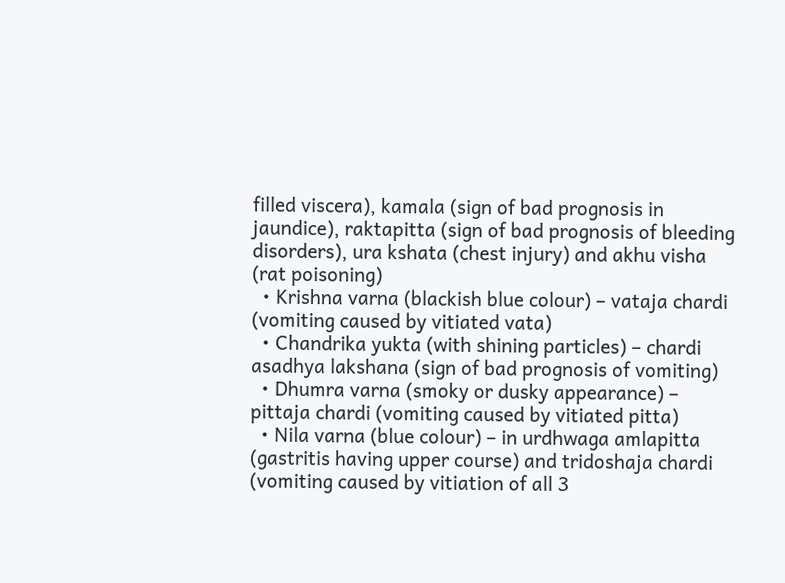filled viscera), kamala (sign of bad prognosis in jaundice), raktapitta (sign of bad prognosis of bleeding disorders), ura kshata (chest injury) and akhu visha (rat poisoning)
  • Krishna varna (blackish blue colour) – vataja chardi (vomiting caused by vitiated vata)
  • Chandrika yukta (with shining particles) – chardi asadhya lakshana (sign of bad prognosis of vomiting)
  • Dhumra varna (smoky or dusky appearance) – pittaja chardi (vomiting caused by vitiated pitta)
  • Nila varna (blue colour) – in urdhwaga amlapitta (gastritis having upper course) and tridoshaja chardi (vomiting caused by vitiation of all 3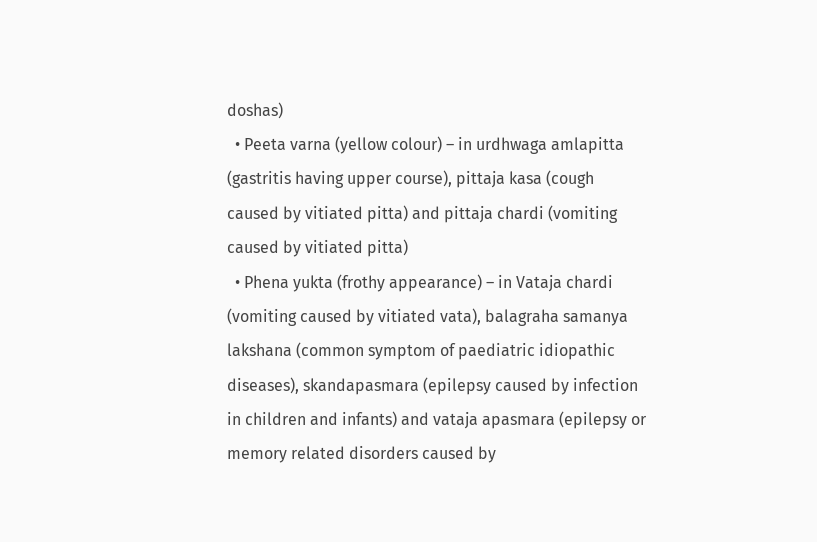doshas)
  • Peeta varna (yellow colour) – in urdhwaga amlapitta (gastritis having upper course), pittaja kasa (cough caused by vitiated pitta) and pittaja chardi (vomiting caused by vitiated pitta)
  • Phena yukta (frothy appearance) – in Vataja chardi (vomiting caused by vitiated vata), balagraha samanya lakshana (common symptom of paediatric idiopathic diseases), skandapasmara (epilepsy caused by infection in children and infants) and vataja apasmara (epilepsy or memory related disorders caused by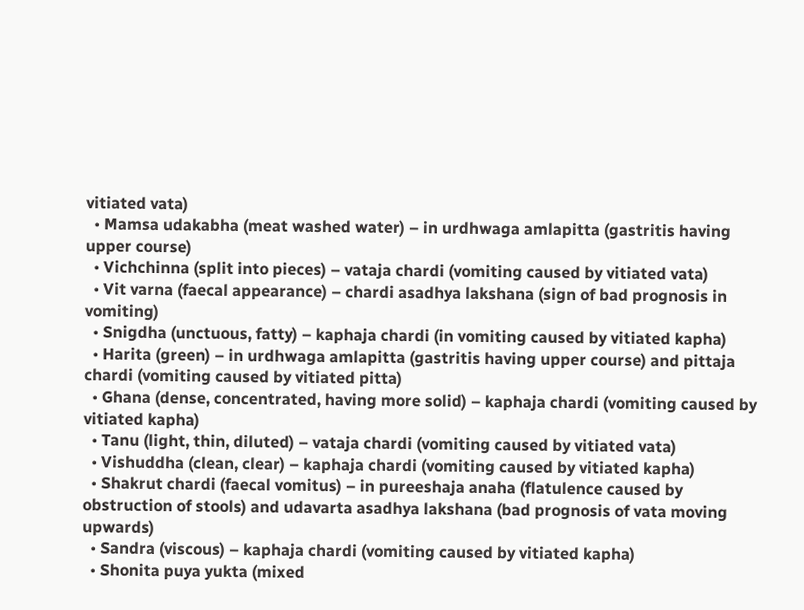vitiated vata)
  • Mamsa udakabha (meat washed water) – in urdhwaga amlapitta (gastritis having upper course)
  • Vichchinna (split into pieces) – vataja chardi (vomiting caused by vitiated vata)
  • Vit varna (faecal appearance) – chardi asadhya lakshana (sign of bad prognosis in vomiting)
  • Snigdha (unctuous, fatty) – kaphaja chardi (in vomiting caused by vitiated kapha)
  • Harita (green) – in urdhwaga amlapitta (gastritis having upper course) and pittaja chardi (vomiting caused by vitiated pitta)
  • Ghana (dense, concentrated, having more solid) – kaphaja chardi (vomiting caused by vitiated kapha)
  • Tanu (light, thin, diluted) – vataja chardi (vomiting caused by vitiated vata)
  • Vishuddha (clean, clear) – kaphaja chardi (vomiting caused by vitiated kapha)
  • Shakrut chardi (faecal vomitus) – in pureeshaja anaha (flatulence caused by obstruction of stools) and udavarta asadhya lakshana (bad prognosis of vata moving upwards)
  • Sandra (viscous) – kaphaja chardi (vomiting caused by vitiated kapha)
  • Shonita puya yukta (mixed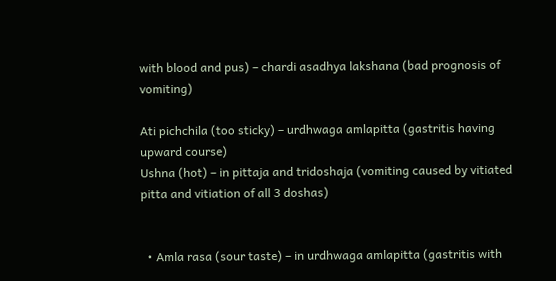with blood and pus) – chardi asadhya lakshana (bad prognosis of vomiting)

Ati pichchila (too sticky) – urdhwaga amlapitta (gastritis having upward course)
Ushna (hot) – in pittaja and tridoshaja (vomiting caused by vitiated pitta and vitiation of all 3 doshas)


  • Amla rasa (sour taste) – in urdhwaga amlapitta (gastritis with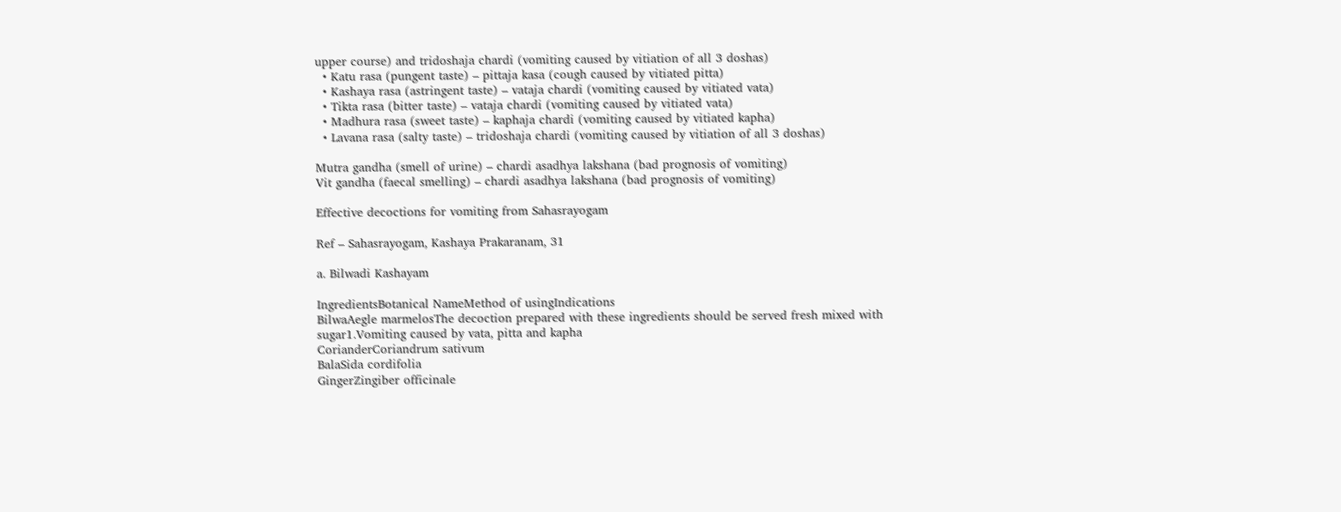upper course) and tridoshaja chardi (vomiting caused by vitiation of all 3 doshas)
  • Katu rasa (pungent taste) – pittaja kasa (cough caused by vitiated pitta)
  • Kashaya rasa (astringent taste) – vataja chardi (vomiting caused by vitiated vata)
  • Tikta rasa (bitter taste) – vataja chardi (vomiting caused by vitiated vata)
  • Madhura rasa (sweet taste) – kaphaja chardi (vomiting caused by vitiated kapha)
  • Lavana rasa (salty taste) – tridoshaja chardi (vomiting caused by vitiation of all 3 doshas)

Mutra gandha (smell of urine) – chardi asadhya lakshana (bad prognosis of vomiting)
Vit gandha (faecal smelling) – chardi asadhya lakshana (bad prognosis of vomiting)

Effective decoctions for vomiting from Sahasrayogam

Ref – Sahasrayogam, Kashaya Prakaranam, 31

a. Bilwadi Kashayam

IngredientsBotanical NameMethod of usingIndications
BilwaAegle marmelosThe decoction prepared with these ingredients should be served fresh mixed with sugar1.Vomiting caused by vata, pitta and kapha
CorianderCoriandrum sativum
BalaSida cordifolia
GingerZingiber officinale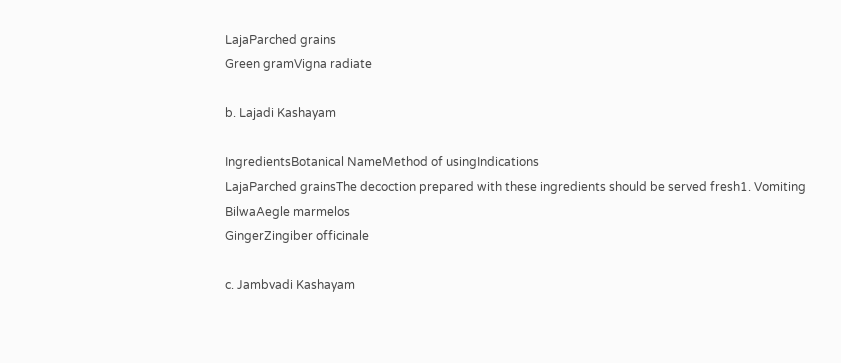LajaParched grains
Green gramVigna radiate

b. Lajadi Kashayam

IngredientsBotanical NameMethod of usingIndications
LajaParched grainsThe decoction prepared with these ingredients should be served fresh1. Vomiting
BilwaAegle marmelos
GingerZingiber officinale

c. Jambvadi Kashayam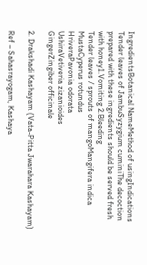IngredientsBotanical NameMethod of usingIndications
Tender leaves of JambuSyzygium cuminiThe decoction prepared with these ingredients should be served fresh with honey1.Vomiting 2.Bleeding
Tender leaves / sprouts of mangoMangifera indica
MustaCyperus rotundus
HriveraPavonia odorata
UshiraVetiveria zizanioides
GingerZingiber officinale

2. Drakshadi Kashayam (Vata-Pitta Jwarahara Kashayam)

Ref – Sahasrayogam, Kashaya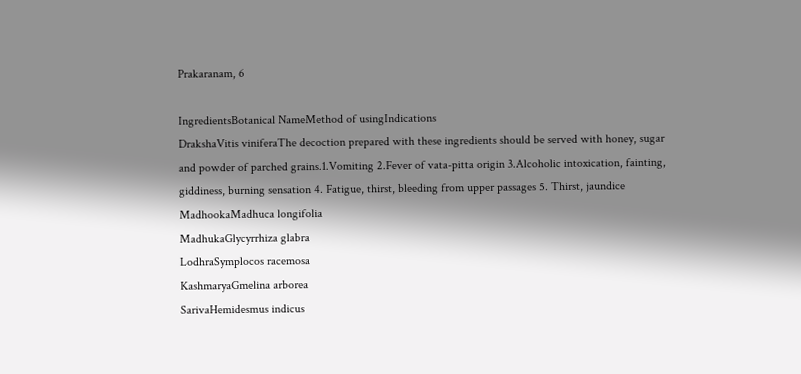Prakaranam, 6

IngredientsBotanical NameMethod of usingIndications
DrakshaVitis viniferaThe decoction prepared with these ingredients should be served with honey, sugar and powder of parched grains.1.Vomiting 2.Fever of vata-pitta origin 3.Alcoholic intoxication, fainting, giddiness, burning sensation 4. Fatigue, thirst, bleeding from upper passages 5. Thirst, jaundice
MadhookaMadhuca longifolia
MadhukaGlycyrrhiza glabra
LodhraSymplocos racemosa
KashmaryaGmelina arborea
SarivaHemidesmus indicus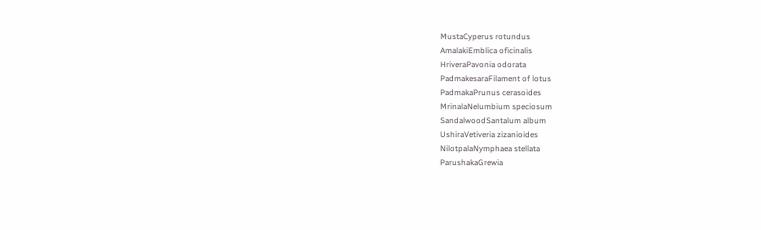MustaCyperus rotundus
AmalakiEmblica oficinalis
HriveraPavonia odorata
PadmakesaraFilament of lotus
PadmakaPrunus cerasoides
MrinalaNelumbium speciosum
SandalwoodSantalum album
UshiraVetiveria zizanioides
NilotpalaNymphaea stellata
ParushakaGrewia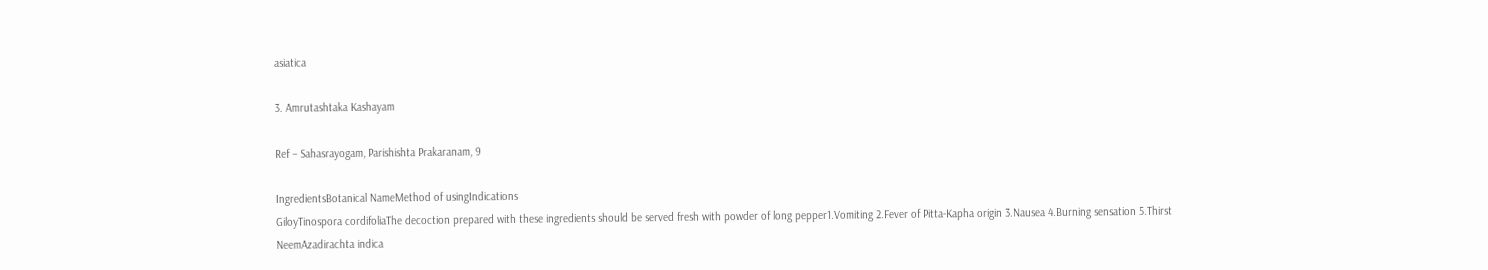asiatica

3. Amrutashtaka Kashayam

Ref – Sahasrayogam, Parishishta Prakaranam, 9

IngredientsBotanical NameMethod of usingIndications
GiloyTinospora cordifoliaThe decoction prepared with these ingredients should be served fresh with powder of long pepper1.Vomiting 2.Fever of Pitta-Kapha origin 3.Nausea 4.Burning sensation 5.Thirst
NeemAzadirachta indica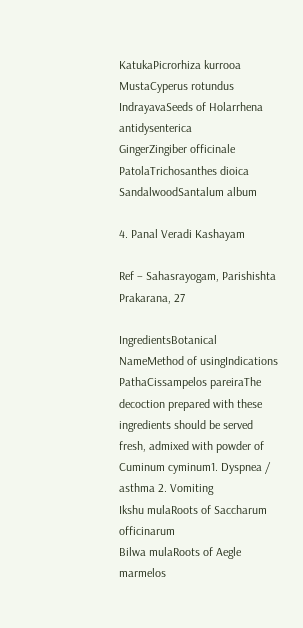KatukaPicrorhiza kurrooa
MustaCyperus rotundus
IndrayavaSeeds of Holarrhena antidysenterica
GingerZingiber officinale
PatolaTrichosanthes dioica
SandalwoodSantalum album

4. Panal Veradi Kashayam

Ref – Sahasrayogam, Parishishta Prakarana, 27

IngredientsBotanical NameMethod of usingIndications
PathaCissampelos pareiraThe decoction prepared with these ingredients should be served fresh, admixed with powder of Cuminum cyminum1. Dyspnea / asthma 2. Vomiting
Ikshu mulaRoots of Saccharum officinarum
Bilwa mulaRoots of Aegle marmelos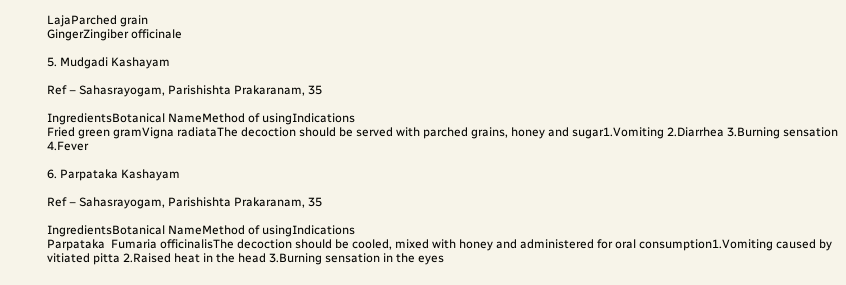LajaParched grain
GingerZingiber officinale

5. Mudgadi Kashayam

Ref – Sahasrayogam, Parishishta Prakaranam, 35

IngredientsBotanical NameMethod of usingIndications
Fried green gramVigna radiataThe decoction should be served with parched grains, honey and sugar1.Vomiting 2.Diarrhea 3.Burning sensation 4.Fever

6. Parpataka Kashayam

Ref – Sahasrayogam, Parishishta Prakaranam, 35

IngredientsBotanical NameMethod of usingIndications
Parpataka  Fumaria officinalisThe decoction should be cooled, mixed with honey and administered for oral consumption1.Vomiting caused by vitiated pitta 2.Raised heat in the head 3.Burning sensation in the eyes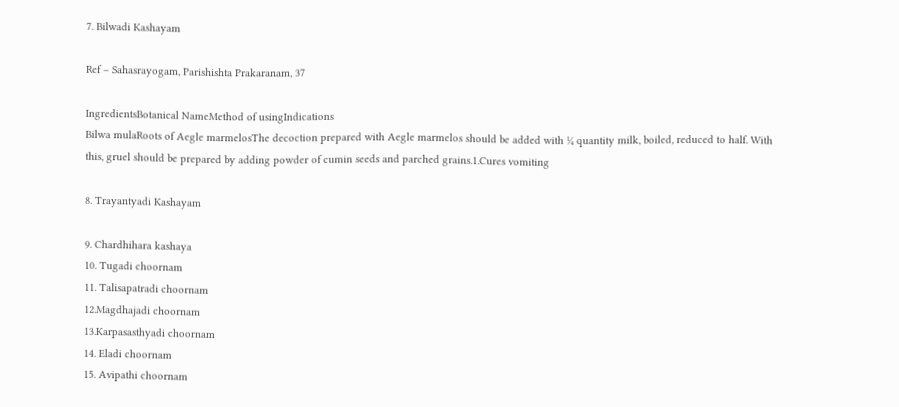7. Bilwadi Kashayam

Ref – Sahasrayogam, Parishishta Prakaranam, 37

IngredientsBotanical NameMethod of usingIndications
Bilwa mulaRoots of Aegle marmelosThe decoction prepared with Aegle marmelos should be added with ¼ quantity milk, boiled, reduced to half. With this, gruel should be prepared by adding powder of cumin seeds and parched grains.1.Cures vomiting

8. Trayantyadi Kashayam

9. Chardhihara kashaya
10. Tugadi choornam
11. Talisapatradi choornam
12.Magdhajadi choornam
13.Karpasasthyadi choornam
14. Eladi choornam
15. Avipathi choornam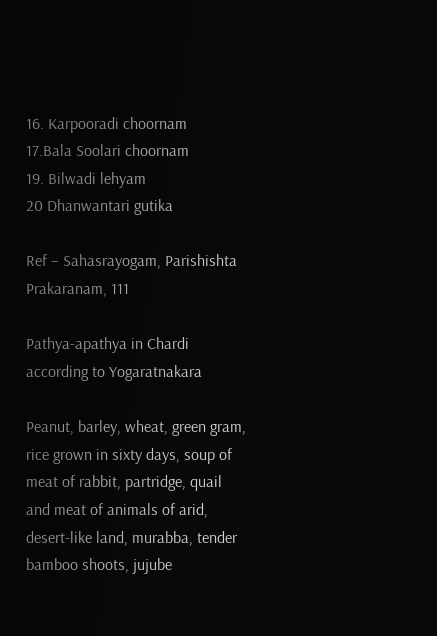16. Karpooradi choornam
17.Bala Soolari choornam
19. Bilwadi lehyam
20 Dhanwantari gutika

Ref – Sahasrayogam, Parishishta Prakaranam, 111

Pathya-apathya in Chardi according to Yogaratnakara

Peanut, barley, wheat, green gram, rice grown in sixty days, soup of meat of rabbit, partridge, quail and meat of animals of arid, desert-like land, murabba, tender bamboo shoots, jujube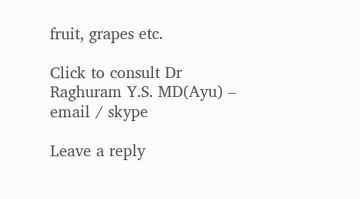fruit, grapes etc.

Click to consult Dr Raghuram Y.S. MD(Ayu) – email / skype

Leave a reply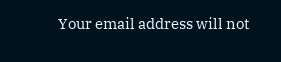Your email address will not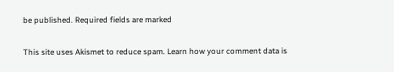be published. Required fields are marked

This site uses Akismet to reduce spam. Learn how your comment data is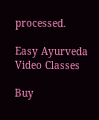processed.

Easy Ayurveda Video Classes

Buy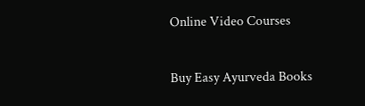Online Video Courses

Buy Easy Ayurveda Books